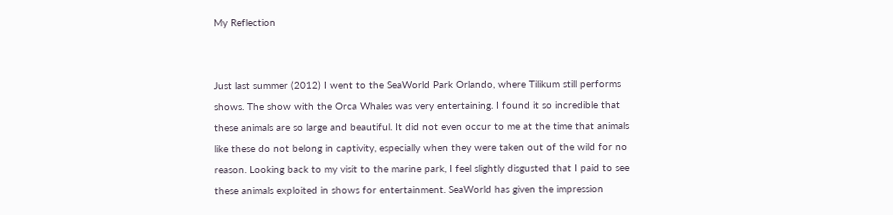My Reflection


Just last summer (2012) I went to the SeaWorld Park Orlando, where Tilikum still performs shows. The show with the Orca Whales was very entertaining. I found it so incredible that these animals are so large and beautiful. It did not even occur to me at the time that animals like these do not belong in captivity, especially when they were taken out of the wild for no reason. Looking back to my visit to the marine park, I feel slightly disgusted that I paid to see these animals exploited in shows for entertainment. SeaWorld has given the impression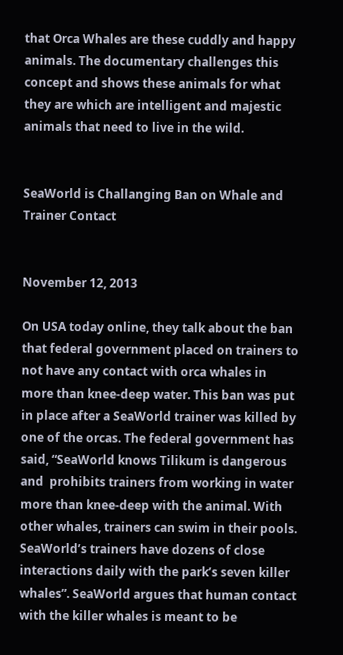that Orca Whales are these cuddly and happy animals. The documentary challenges this concept and shows these animals for what they are which are intelligent and majestic animals that need to live in the wild.


SeaWorld is Challanging Ban on Whale and Trainer Contact


November 12, 2013

On USA today online, they talk about the ban that federal government placed on trainers to not have any contact with orca whales in more than knee-deep water. This ban was put in place after a SeaWorld trainer was killed by one of the orcas. The federal government has said, “SeaWorld knows Tilikum is dangerous and  prohibits trainers from working in water more than knee-deep with the animal. With other whales, trainers can swim in their pools. SeaWorld’s trainers have dozens of close interactions daily with the park’s seven killer whales”. SeaWorld argues that human contact with the killer whales is meant to be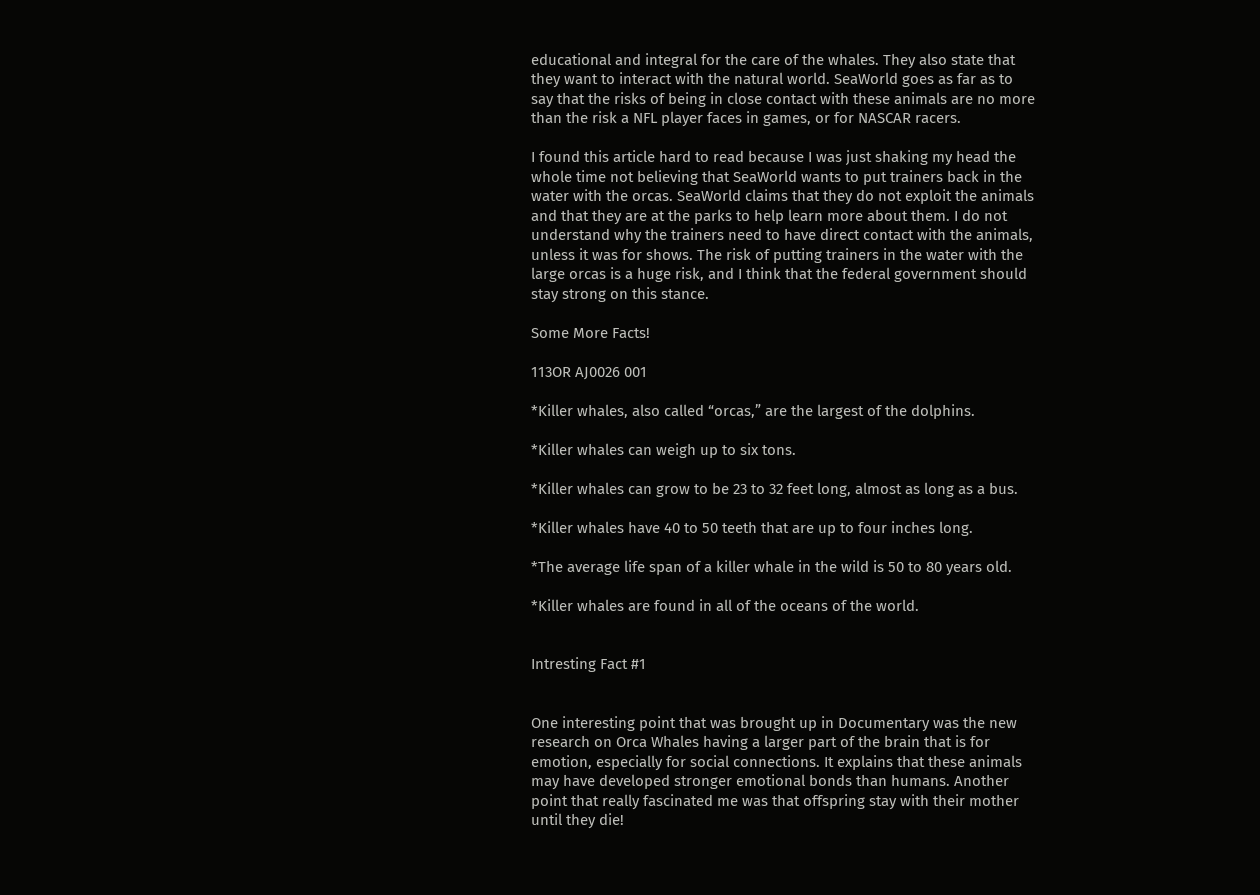educational and integral for the care of the whales. They also state that they want to interact with the natural world. SeaWorld goes as far as to say that the risks of being in close contact with these animals are no more than the risk a NFL player faces in games, or for NASCAR racers.

I found this article hard to read because I was just shaking my head the whole time not believing that SeaWorld wants to put trainers back in the water with the orcas. SeaWorld claims that they do not exploit the animals and that they are at the parks to help learn more about them. I do not understand why the trainers need to have direct contact with the animals, unless it was for shows. The risk of putting trainers in the water with the large orcas is a huge risk, and I think that the federal government should stay strong on this stance.

Some More Facts!

113OR AJ0026 001

*Killer whales, also called “orcas,” are the largest of the dolphins.

*Killer whales can weigh up to six tons.

*Killer whales can grow to be 23 to 32 feet long, almost as long as a bus.

*Killer whales have 40 to 50 teeth that are up to four inches long.

*The average life span of a killer whale in the wild is 50 to 80 years old.

*Killer whales are found in all of the oceans of the world.


Intresting Fact #1


One interesting point that was brought up in Documentary was the new research on Orca Whales having a larger part of the brain that is for emotion, especially for social connections. It explains that these animals may have developed stronger emotional bonds than humans. Another point that really fascinated me was that offspring stay with their mother until they die!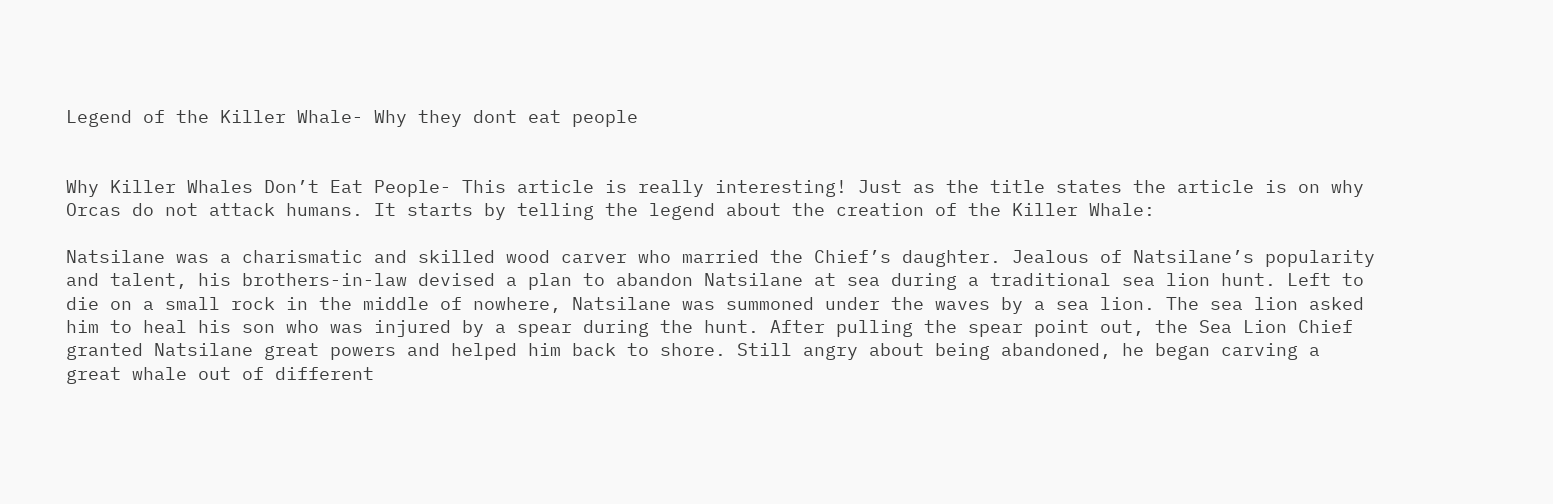Legend of the Killer Whale- Why they dont eat people


Why Killer Whales Don’t Eat People- This article is really interesting! Just as the title states the article is on why Orcas do not attack humans. It starts by telling the legend about the creation of the Killer Whale:

Natsilane was a charismatic and skilled wood carver who married the Chief’s daughter. Jealous of Natsilane’s popularity and talent, his brothers-in-law devised a plan to abandon Natsilane at sea during a traditional sea lion hunt. Left to die on a small rock in the middle of nowhere, Natsilane was summoned under the waves by a sea lion. The sea lion asked him to heal his son who was injured by a spear during the hunt. After pulling the spear point out, the Sea Lion Chief granted Natsilane great powers and helped him back to shore. Still angry about being abandoned, he began carving a great whale out of different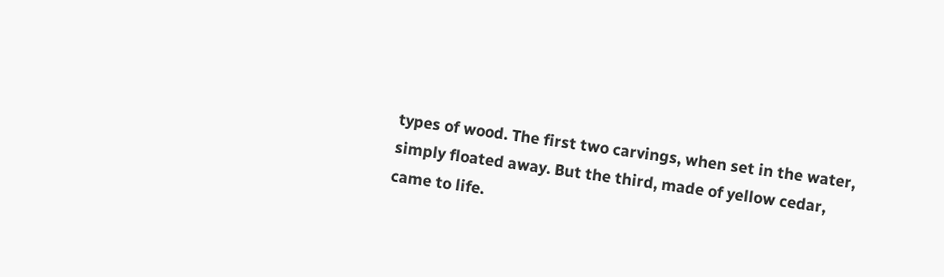types of wood. The first two carvings, when set in the water, simply floated away. But the third, made of yellow cedar, came to life.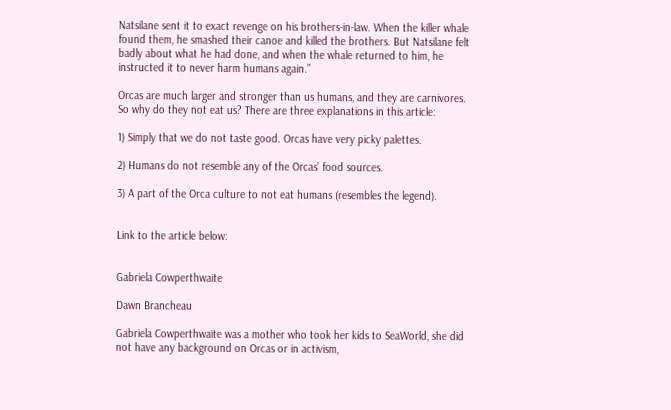Natsilane sent it to exact revenge on his brothers-in-law. When the killer whale found them, he smashed their canoe and killed the brothers. But Natsilane felt badly about what he had done, and when the whale returned to him, he instructed it to never harm humans again.”

Orcas are much larger and stronger than us humans, and they are carnivores. So why do they not eat us? There are three explanations in this article:

1) Simply that we do not taste good. Orcas have very picky palettes.

2) Humans do not resemble any of the Orcas’ food sources.

3) A part of the Orca culture to not eat humans (resembles the legend).


Link to the article below:


Gabriela Cowperthwaite

Dawn Brancheau

Gabriela Cowperthwaite was a mother who took her kids to SeaWorld, she did not have any background on Orcas or in activism,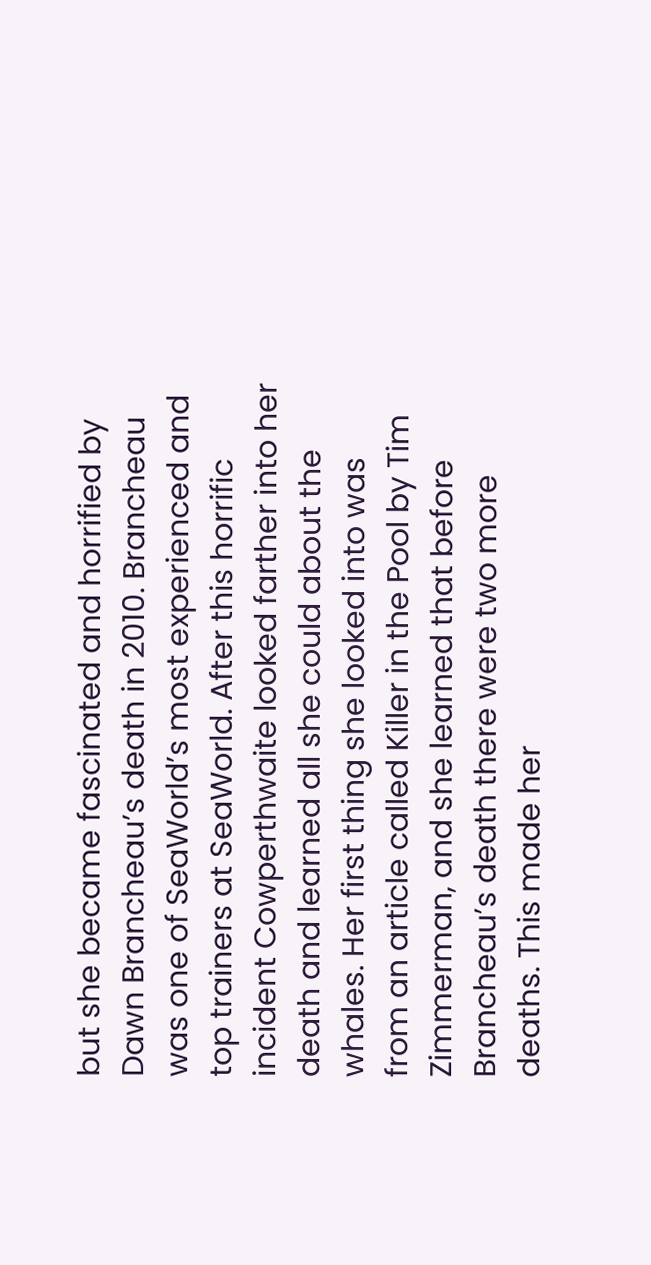but she became fascinated and horrified by Dawn Brancheau’s death in 2010. Brancheau was one of SeaWorld’s most experienced and top trainers at SeaWorld. After this horrific incident Cowperthwaite looked farther into her death and learned all she could about the whales. Her first thing she looked into was from an article called Killer in the Pool by Tim Zimmerman, and she learned that before Brancheau’s death there were two more deaths. This made her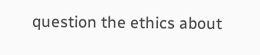question the ethics about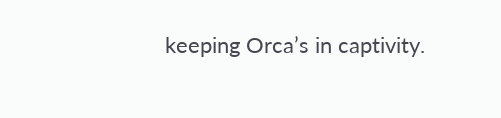keeping Orca’s in captivity.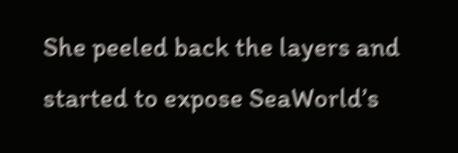She peeled back the layers and started to expose SeaWorld’s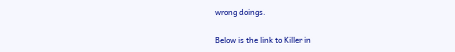wrong doings.

Below is the link to Killer in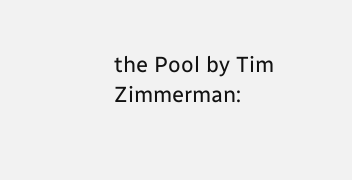the Pool by Tim Zimmerman: